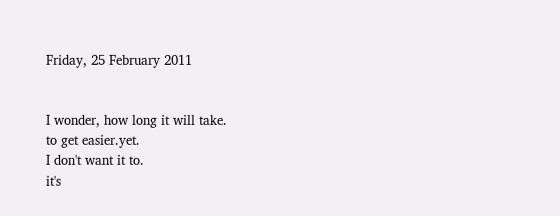Friday, 25 February 2011


I wonder, how long it will take.
to get easier.yet.
I don't want it to.
it's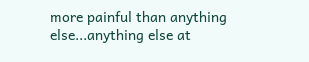more painful than anything else...anything else at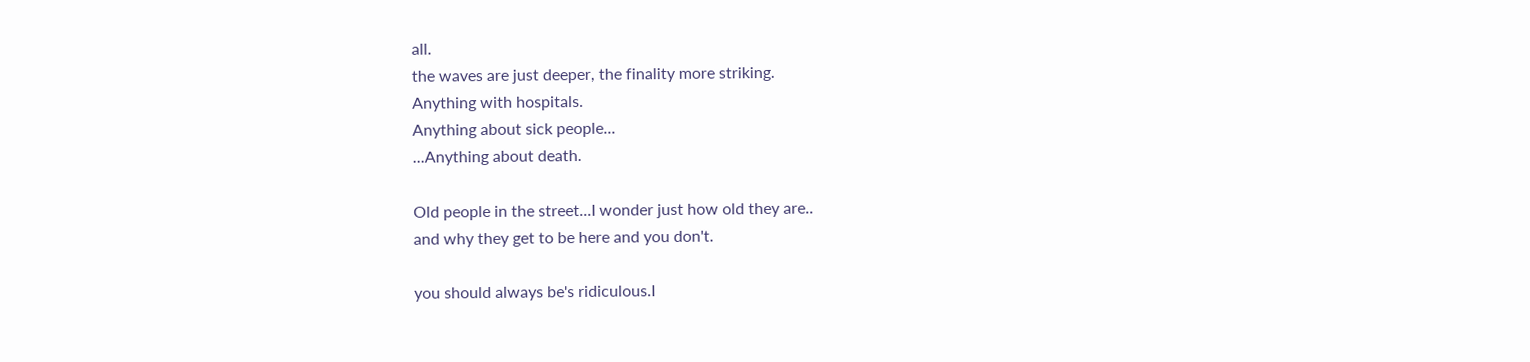all.
the waves are just deeper, the finality more striking.
Anything with hospitals.
Anything about sick people...
...Anything about death.

Old people in the street...I wonder just how old they are..
and why they get to be here and you don't.

you should always be's ridiculous.I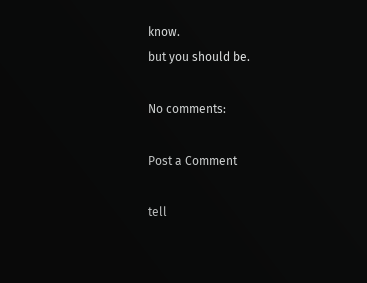know.
but you should be.

No comments:

Post a Comment

tell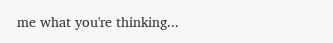me what you're thinking...